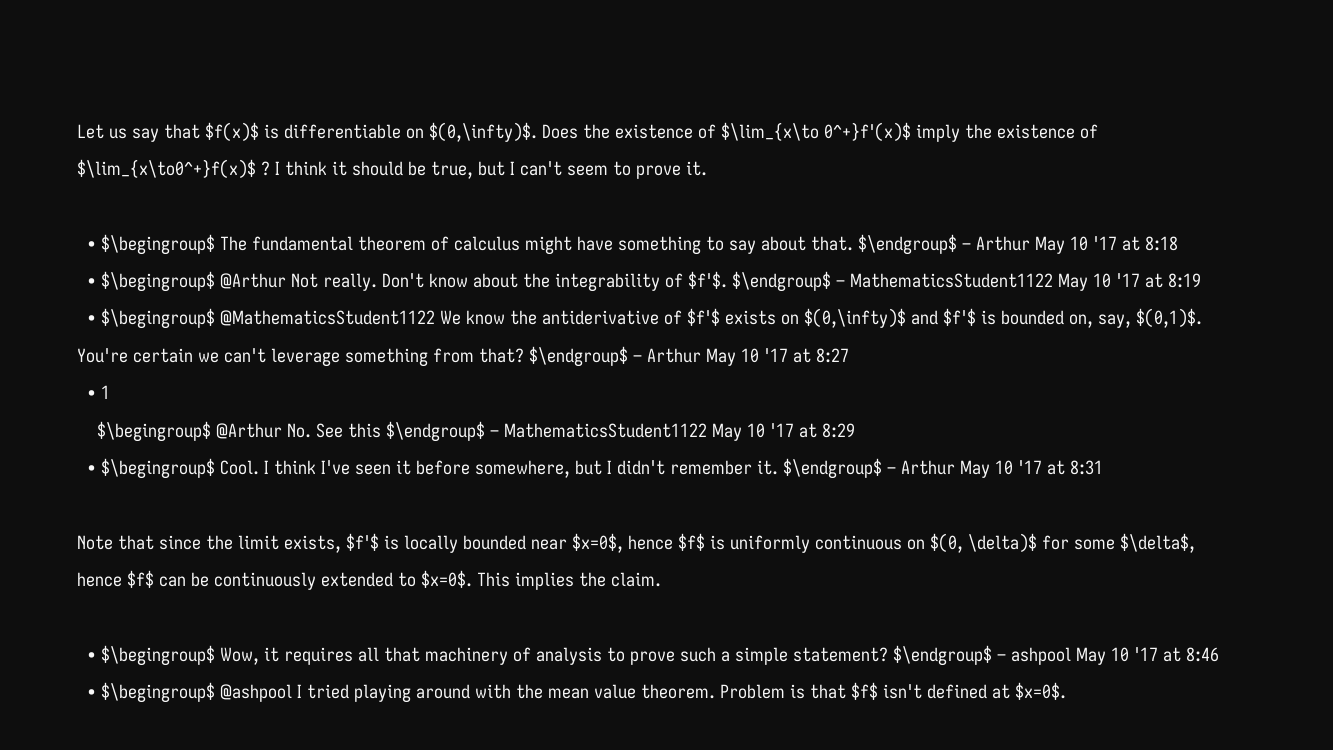Let us say that $f(x)$ is differentiable on $(0,\infty)$. Does the existence of $\lim_{x\to 0^+}f'(x)$ imply the existence of $\lim_{x\to0^+}f(x)$ ? I think it should be true, but I can't seem to prove it.

  • $\begingroup$ The fundamental theorem of calculus might have something to say about that. $\endgroup$ – Arthur May 10 '17 at 8:18
  • $\begingroup$ @Arthur Not really. Don't know about the integrability of $f'$. $\endgroup$ – MathematicsStudent1122 May 10 '17 at 8:19
  • $\begingroup$ @MathematicsStudent1122 We know the antiderivative of $f'$ exists on $(0,\infty)$ and $f'$ is bounded on, say, $(0,1)$. You're certain we can't leverage something from that? $\endgroup$ – Arthur May 10 '17 at 8:27
  • 1
    $\begingroup$ @Arthur No. See this $\endgroup$ – MathematicsStudent1122 May 10 '17 at 8:29
  • $\begingroup$ Cool. I think I've seen it before somewhere, but I didn't remember it. $\endgroup$ – Arthur May 10 '17 at 8:31

Note that since the limit exists, $f'$ is locally bounded near $x=0$, hence $f$ is uniformly continuous on $(0, \delta)$ for some $\delta$, hence $f$ can be continuously extended to $x=0$. This implies the claim.

  • $\begingroup$ Wow, it requires all that machinery of analysis to prove such a simple statement? $\endgroup$ – ashpool May 10 '17 at 8:46
  • $\begingroup$ @ashpool I tried playing around with the mean value theorem. Problem is that $f$ isn't defined at $x=0$.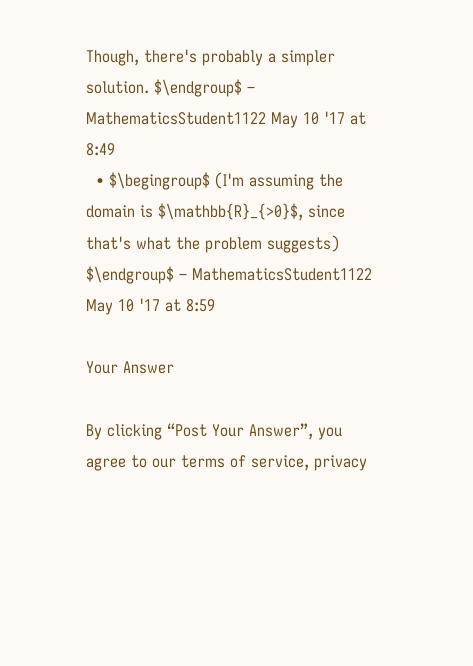Though, there's probably a simpler solution. $\endgroup$ – MathematicsStudent1122 May 10 '17 at 8:49
  • $\begingroup$ (I'm assuming the domain is $\mathbb{R}_{>0}$, since that's what the problem suggests) $\endgroup$ – MathematicsStudent1122 May 10 '17 at 8:59

Your Answer

By clicking “Post Your Answer”, you agree to our terms of service, privacy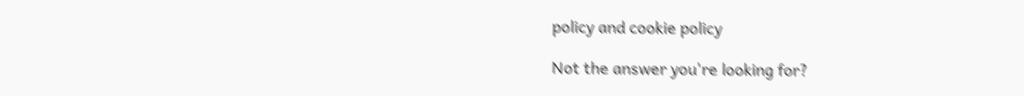policy and cookie policy

Not the answer you're looking for?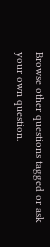Browse other questions tagged or ask your own question.